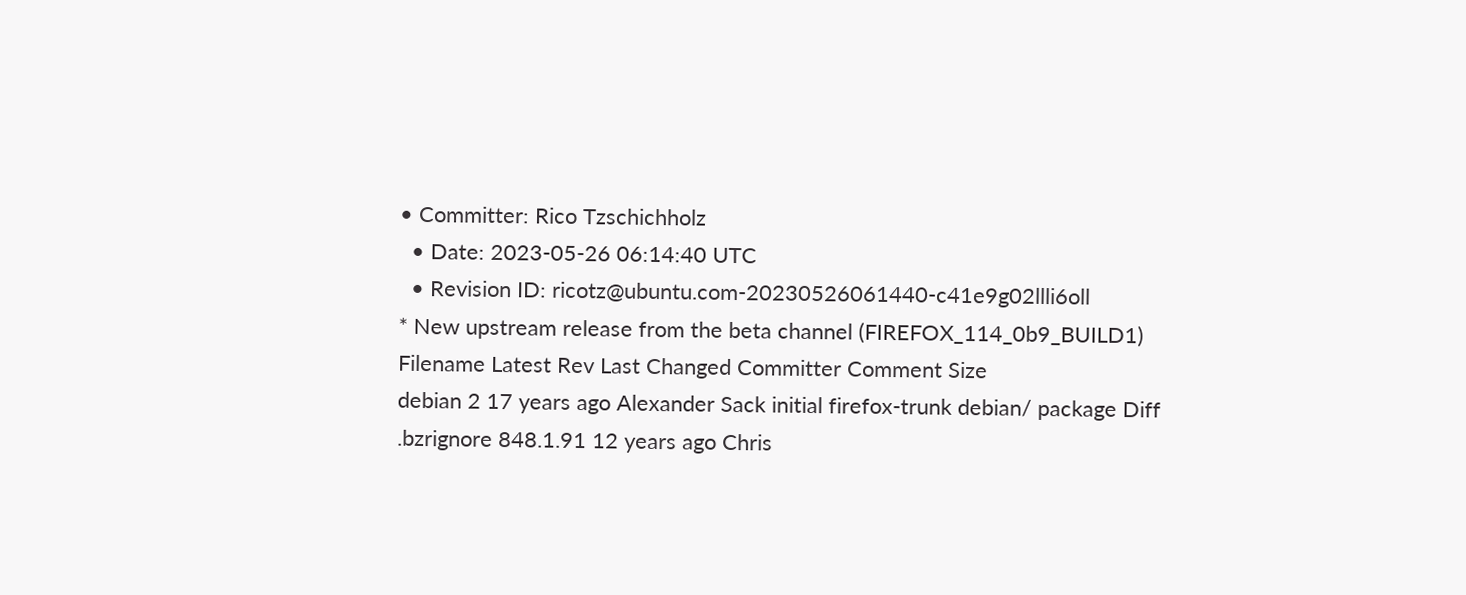• Committer: Rico Tzschichholz
  • Date: 2023-05-26 06:14:40 UTC
  • Revision ID: ricotz@ubuntu.com-20230526061440-c41e9g02llli6oll
* New upstream release from the beta channel (FIREFOX_114_0b9_BUILD1)
Filename Latest Rev Last Changed Committer Comment Size
debian 2 17 years ago Alexander Sack initial firefox-trunk debian/ package Diff
.bzrignore 848.1.91 12 years ago Chris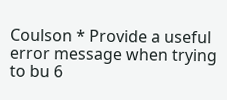Coulson * Provide a useful error message when trying to bu 6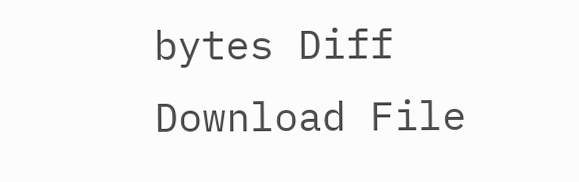bytes Diff Download File